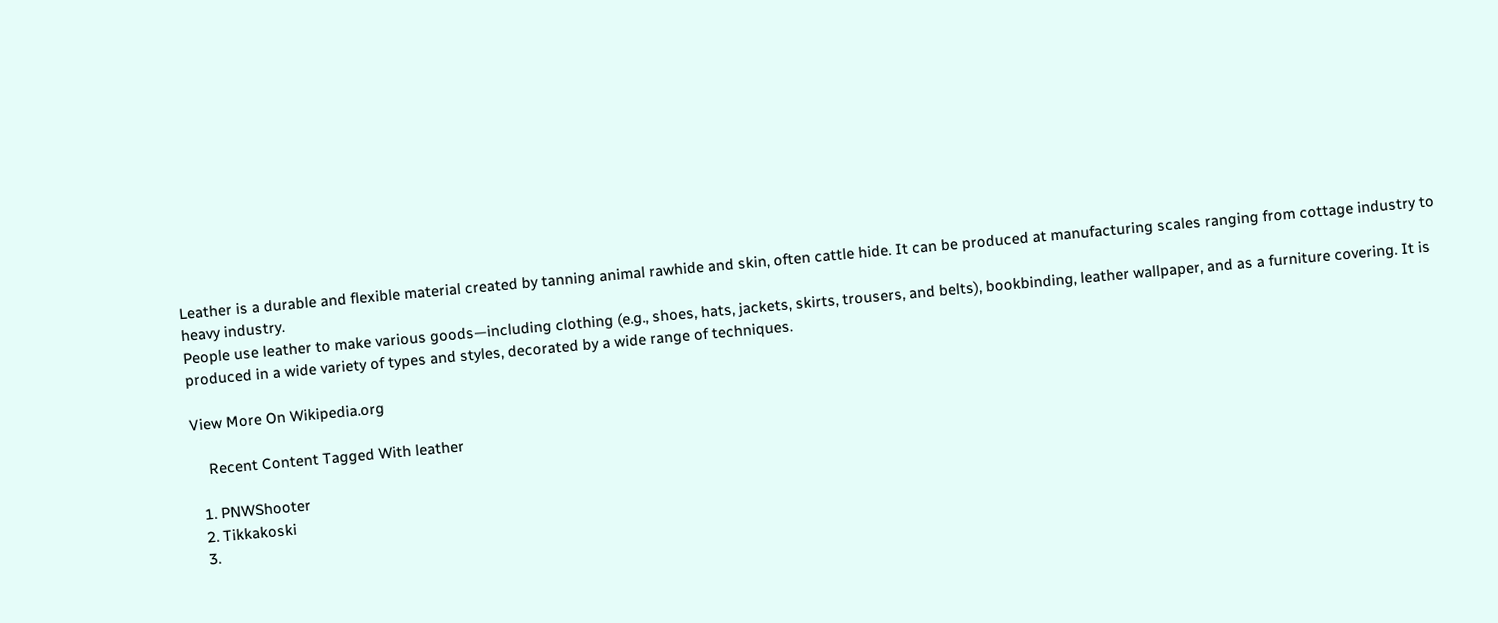Leather is a durable and flexible material created by tanning animal rawhide and skin, often cattle hide. It can be produced at manufacturing scales ranging from cottage industry to heavy industry.
People use leather to make various goods—including clothing (e.g., shoes, hats, jackets, skirts, trousers, and belts), bookbinding, leather wallpaper, and as a furniture covering. It is produced in a wide variety of types and styles, decorated by a wide range of techniques.

View More On Wikipedia.org

    Recent Content Tagged With leather

  1. PNWShooter
  2. Tikkakoski
  3.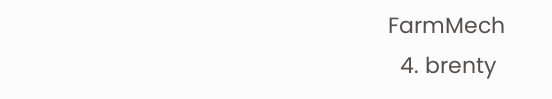FarmMech
  4. brenty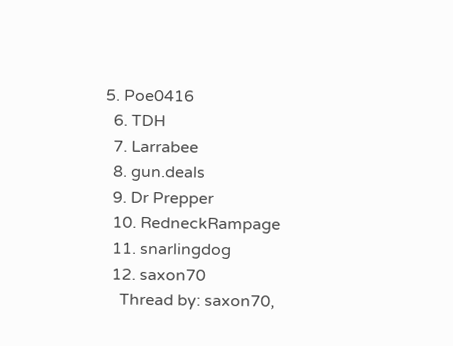5. Poe0416
  6. TDH
  7. Larrabee
  8. gun.deals
  9. Dr Prepper
  10. RedneckRampage
  11. snarlingdog
  12. saxon70
    Thread by: saxon70,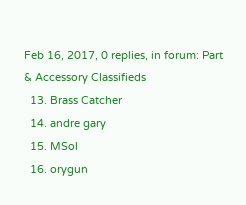Feb 16, 2017, 0 replies, in forum: Part & Accessory Classifieds
  13. Brass Catcher
  14. andre gary
  15. MSol
  16. orygun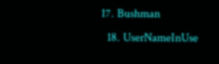17. Bushman
  18. UserNameInUse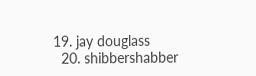19. jay douglass
  20. shibbershabber